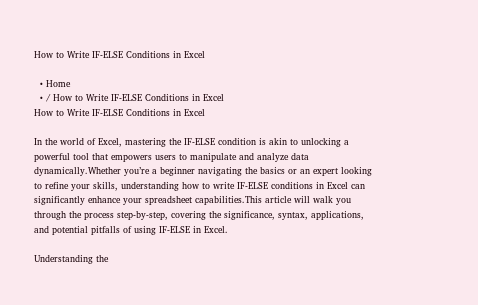How to Write IF-ELSE Conditions in Excel

  • Home
  • / How to Write IF-ELSE Conditions in Excel
How to Write IF-ELSE Conditions in Excel

In the world of Excel, mastering the IF-ELSE condition is akin to unlocking a powerful tool that empowers users to manipulate and analyze data dynamically.Whether you’re a beginner navigating the basics or an expert looking to refine your skills, understanding how to write IF-ELSE conditions in Excel can significantly enhance your spreadsheet capabilities.This article will walk you through the process step-by-step, covering the significance, syntax, applications, and potential pitfalls of using IF-ELSE in Excel.

Understanding the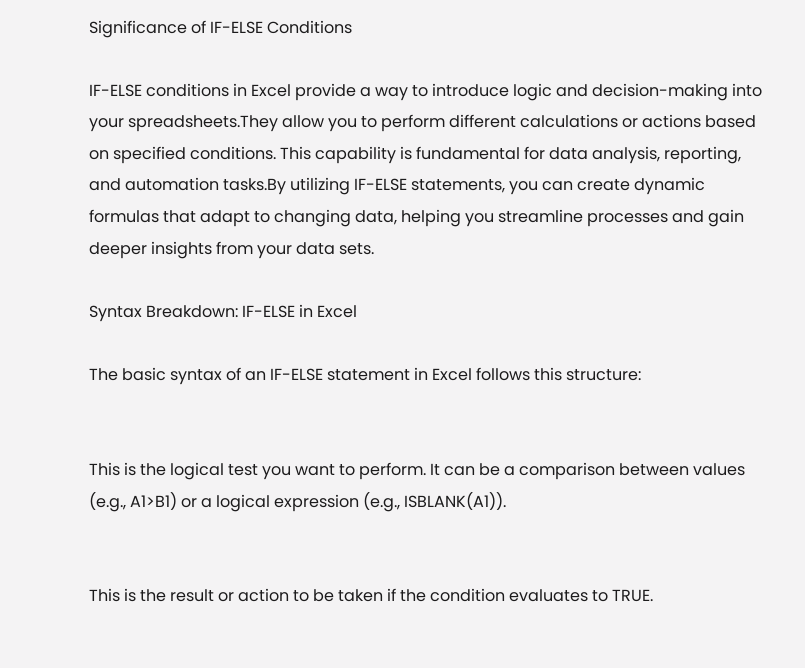Significance of IF-ELSE Conditions

IF-ELSE conditions in Excel provide a way to introduce logic and decision-making into your spreadsheets.They allow you to perform different calculations or actions based on specified conditions. This capability is fundamental for data analysis, reporting, and automation tasks.By utilizing IF-ELSE statements, you can create dynamic formulas that adapt to changing data, helping you streamline processes and gain deeper insights from your data sets.

Syntax Breakdown: IF-ELSE in Excel

The basic syntax of an IF-ELSE statement in Excel follows this structure:


This is the logical test you want to perform. It can be a comparison between values (e.g., A1>B1) or a logical expression (e.g., ISBLANK(A1)).


This is the result or action to be taken if the condition evaluates to TRUE.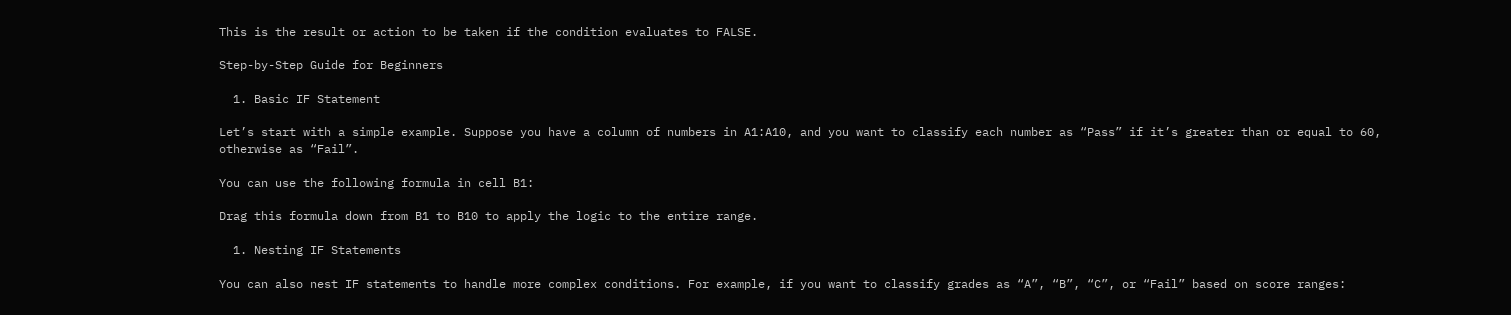This is the result or action to be taken if the condition evaluates to FALSE.

Step-by-Step Guide for Beginners

  1. Basic IF Statement

Let’s start with a simple example. Suppose you have a column of numbers in A1:A10, and you want to classify each number as “Pass” if it’s greater than or equal to 60, otherwise as “Fail”.

You can use the following formula in cell B1:

Drag this formula down from B1 to B10 to apply the logic to the entire range.

  1. Nesting IF Statements

You can also nest IF statements to handle more complex conditions. For example, if you want to classify grades as “A”, “B”, “C”, or “Fail” based on score ranges: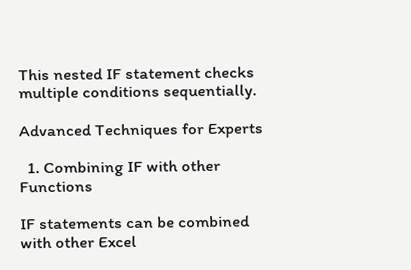This nested IF statement checks multiple conditions sequentially.

Advanced Techniques for Experts

  1. Combining IF with other Functions

IF statements can be combined with other Excel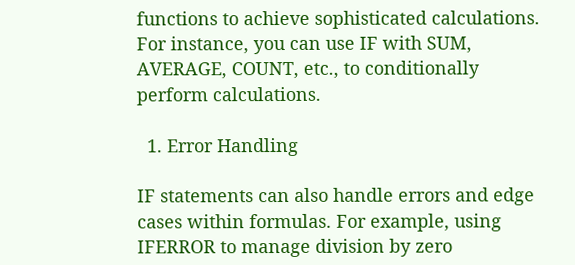functions to achieve sophisticated calculations. For instance, you can use IF with SUM, AVERAGE, COUNT, etc., to conditionally perform calculations.

  1. Error Handling

IF statements can also handle errors and edge cases within formulas. For example, using IFERROR to manage division by zero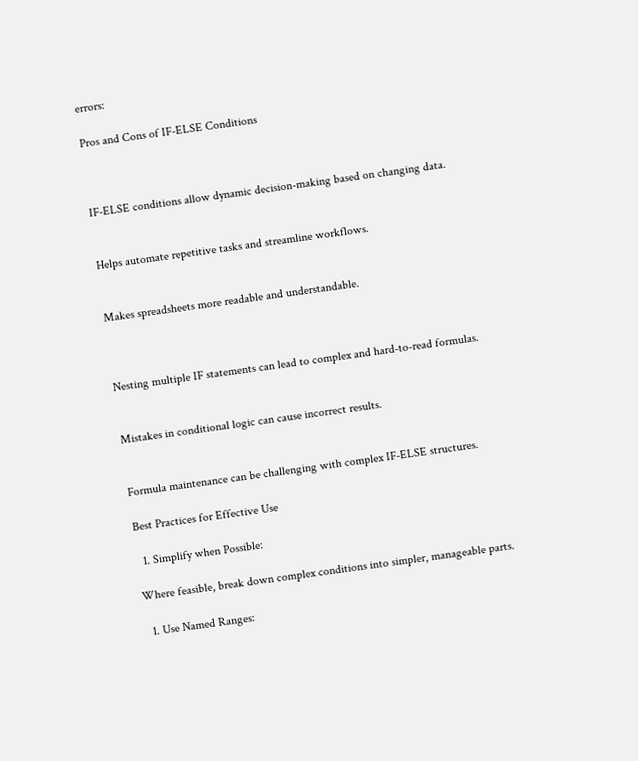errors:

Pros and Cons of IF-ELSE Conditions



IF-ELSE conditions allow dynamic decision-making based on changing data.


Helps automate repetitive tasks and streamline workflows.


Makes spreadsheets more readable and understandable.



Nesting multiple IF statements can lead to complex and hard-to-read formulas.


Mistakes in conditional logic can cause incorrect results.


Formula maintenance can be challenging with complex IF-ELSE structures.

Best Practices for Effective Use

  1. Simplify when Possible:

Where feasible, break down complex conditions into simpler, manageable parts.

  1. Use Named Ranges: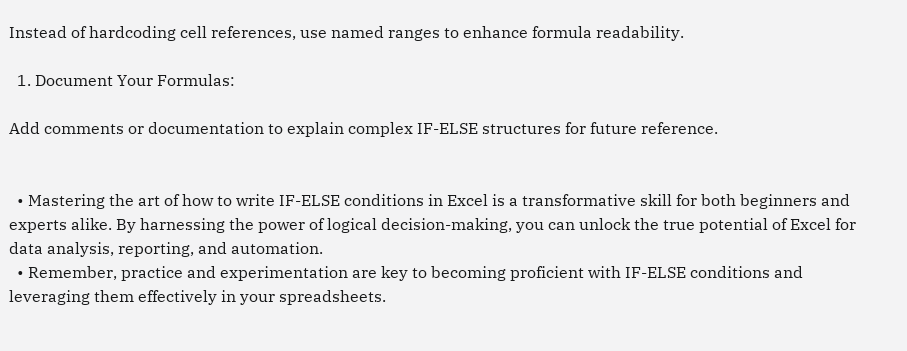Instead of hardcoding cell references, use named ranges to enhance formula readability.

  1. Document Your Formulas:

Add comments or documentation to explain complex IF-ELSE structures for future reference.


  • Mastering the art of how to write IF-ELSE conditions in Excel is a transformative skill for both beginners and experts alike. By harnessing the power of logical decision-making, you can unlock the true potential of Excel for data analysis, reporting, and automation.
  • Remember, practice and experimentation are key to becoming proficient with IF-ELSE conditions and leveraging them effectively in your spreadsheets.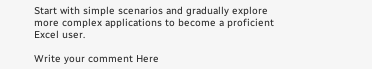Start with simple scenarios and gradually explore more complex applications to become a proficient Excel user.

Write your comment Here